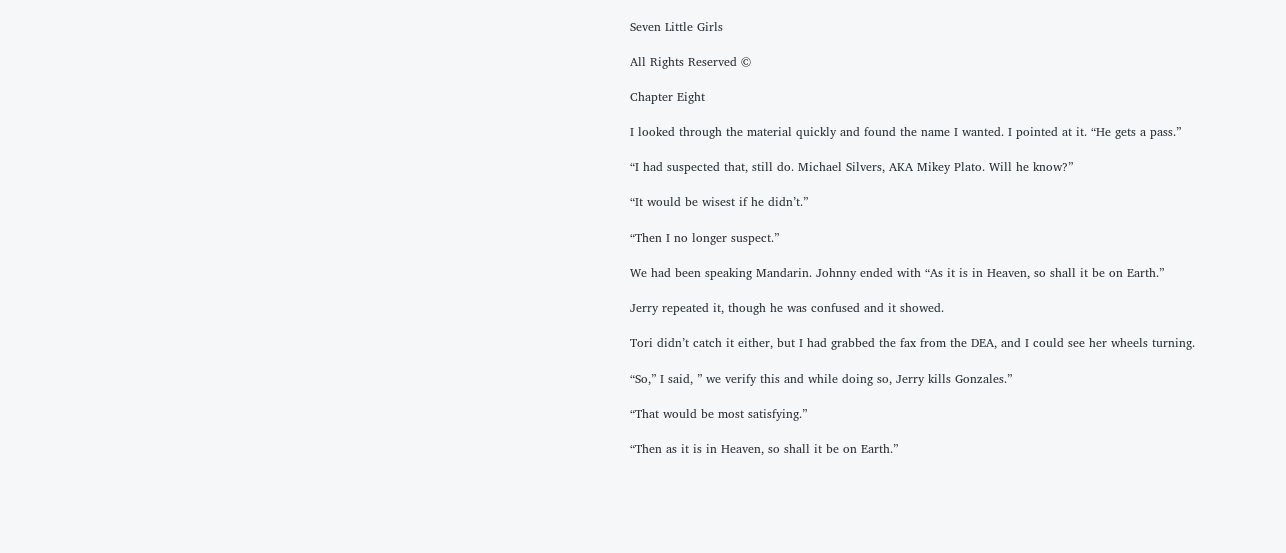Seven Little Girls

All Rights Reserved ©

Chapter Eight

I looked through the material quickly and found the name I wanted. I pointed at it. “He gets a pass.”

“I had suspected that, still do. Michael Silvers, AKA Mikey Plato. Will he know?”

“It would be wisest if he didn’t.”

“Then I no longer suspect.”

We had been speaking Mandarin. Johnny ended with “As it is in Heaven, so shall it be on Earth.”

Jerry repeated it, though he was confused and it showed.

Tori didn’t catch it either, but I had grabbed the fax from the DEA, and I could see her wheels turning.

“So,” I said, ” we verify this and while doing so, Jerry kills Gonzales.”

“That would be most satisfying.”

“Then as it is in Heaven, so shall it be on Earth.”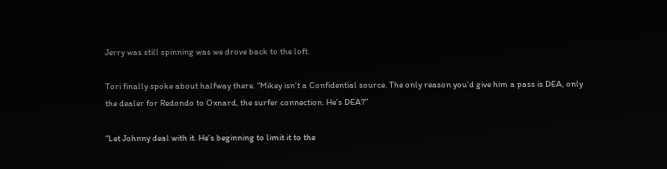Jerry was still spinning was we drove back to the loft.

Tori finally spoke about halfway there. “Mikey isn’t a Confidential source. The only reason you’d give him a pass is DEA, only the dealer for Redondo to Oxnard, the surfer connection. He’s DEA?”

“Let Johnny deal with it. He’s beginning to limit it to the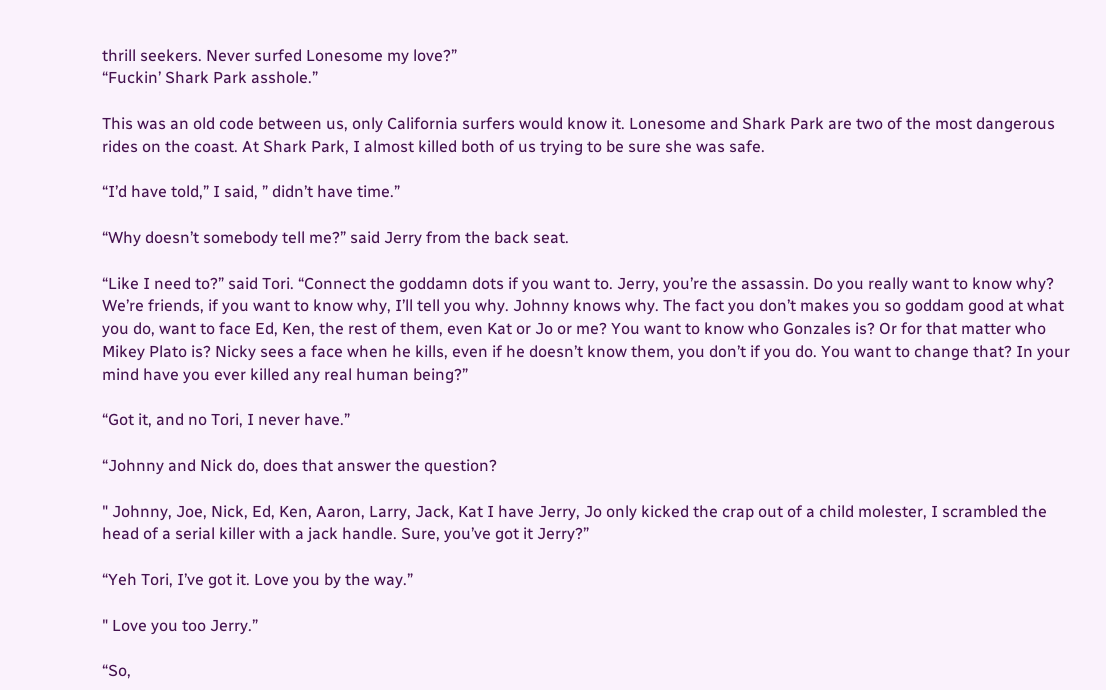thrill seekers. Never surfed Lonesome my love?”
“Fuckin’ Shark Park asshole.”

This was an old code between us, only California surfers would know it. Lonesome and Shark Park are two of the most dangerous rides on the coast. At Shark Park, I almost killed both of us trying to be sure she was safe.

“I’d have told,” I said, ” didn’t have time.”

“Why doesn’t somebody tell me?” said Jerry from the back seat.

“Like I need to?” said Tori. “Connect the goddamn dots if you want to. Jerry, you’re the assassin. Do you really want to know why? We’re friends, if you want to know why, I’ll tell you why. Johnny knows why. The fact you don’t makes you so goddam good at what you do, want to face Ed, Ken, the rest of them, even Kat or Jo or me? You want to know who Gonzales is? Or for that matter who Mikey Plato is? Nicky sees a face when he kills, even if he doesn’t know them, you don’t if you do. You want to change that? In your mind have you ever killed any real human being?”

“Got it, and no Tori, I never have.”

“Johnny and Nick do, does that answer the question?

" Johnny, Joe, Nick, Ed, Ken, Aaron, Larry, Jack, Kat I have Jerry, Jo only kicked the crap out of a child molester, I scrambled the head of a serial killer with a jack handle. Sure, you’ve got it Jerry?”

“Yeh Tori, I’ve got it. Love you by the way.”

" Love you too Jerry.”

“So,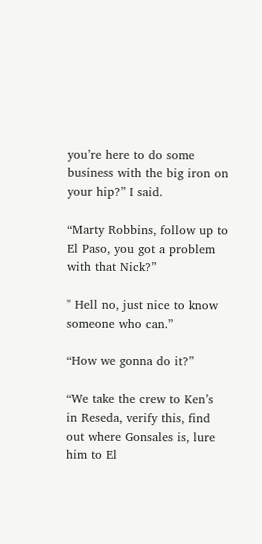you’re here to do some business with the big iron on your hip?” I said.

“Marty Robbins, follow up to El Paso, you got a problem with that Nick?”

" Hell no, just nice to know someone who can.”

“How we gonna do it?”

“We take the crew to Ken’s in Reseda, verify this, find out where Gonsales is, lure him to El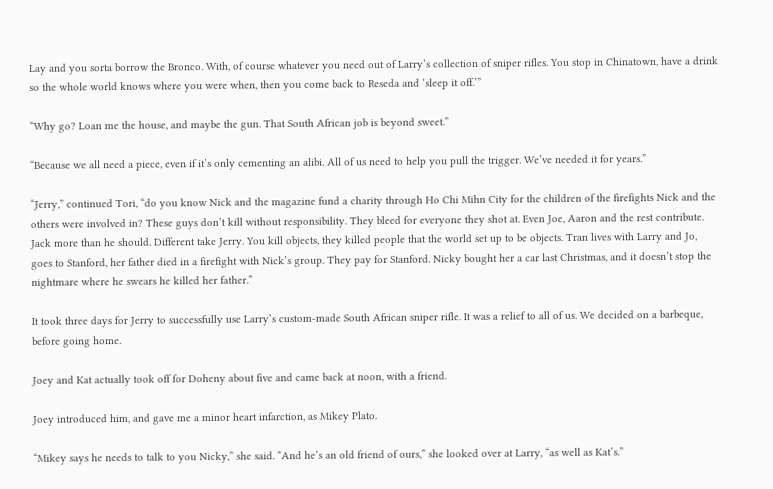Lay and you sorta borrow the Bronco. With, of course whatever you need out of Larry’s collection of sniper rifles. You stop in Chinatown, have a drink so the whole world knows where you were when, then you come back to Reseda and ‘sleep it off.’”

“Why go? Loan me the house, and maybe the gun. That South African job is beyond sweet.”

“Because we all need a piece, even if it’s only cementing an alibi. All of us need to help you pull the trigger. We’ve needed it for years.”

“Jerry,” continued Tori, “do you know Nick and the magazine fund a charity through Ho Chi Mihn City for the children of the firefights Nick and the others were involved in? These guys don’t kill without responsibility. They bleed for everyone they shot at. Even Joe, Aaron and the rest contribute. Jack more than he should. Different take Jerry. You kill objects, they killed people that the world set up to be objects. Tran lives with Larry and Jo, goes to Stanford, her father died in a firefight with Nick’s group. They pay for Stanford. Nicky bought her a car last Christmas, and it doesn’t stop the nightmare where he swears he killed her father.”

It took three days for Jerry to successfully use Larry’s custom-made South African sniper rifle. It was a relief to all of us. We decided on a barbeque, before going home.

Joey and Kat actually took off for Doheny about five and came back at noon, with a friend.

Joey introduced him, and gave me a minor heart infarction, as Mikey Plato.

“Mikey says he needs to talk to you Nicky,” she said. “And he’s an old friend of ours,” she looked over at Larry, “as well as Kat’s.”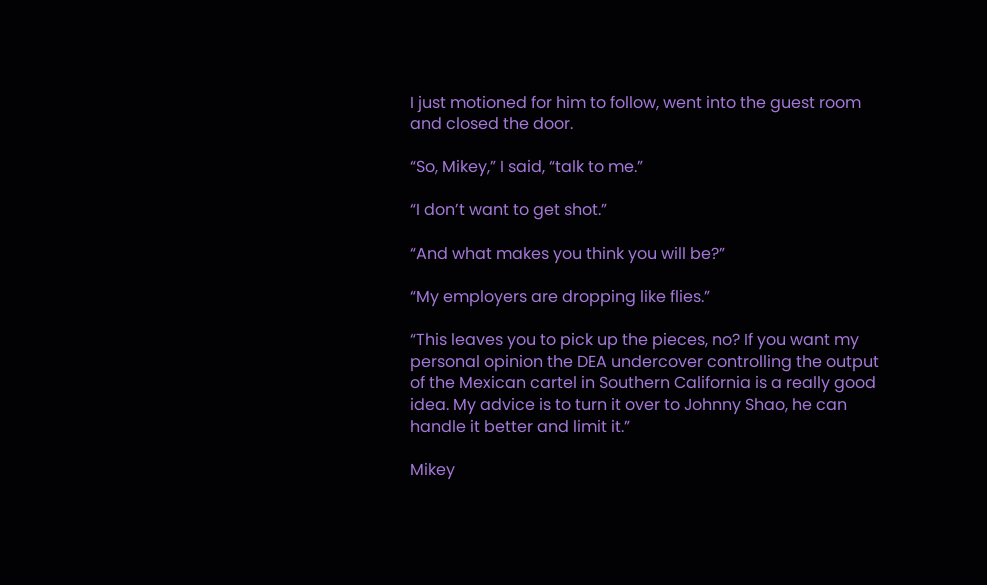I just motioned for him to follow, went into the guest room and closed the door.

“So, Mikey,” I said, “talk to me.”

“I don’t want to get shot.”

“And what makes you think you will be?”

“My employers are dropping like flies.”

“This leaves you to pick up the pieces, no? If you want my personal opinion the DEA undercover controlling the output of the Mexican cartel in Southern California is a really good idea. My advice is to turn it over to Johnny Shao, he can handle it better and limit it.”

Mikey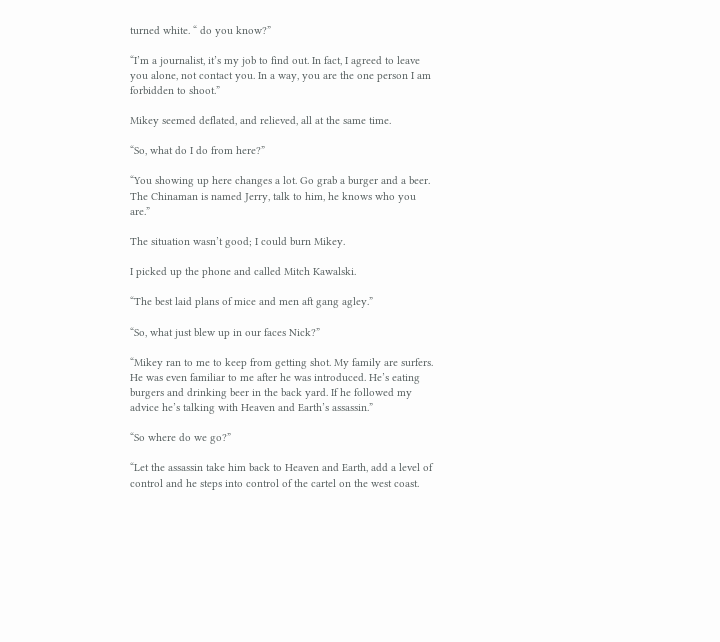turned white. “ do you know?”

“I’m a journalist, it’s my job to find out. In fact, I agreed to leave you alone, not contact you. In a way, you are the one person I am forbidden to shoot.”

Mikey seemed deflated, and relieved, all at the same time.

“So, what do I do from here?”

“You showing up here changes a lot. Go grab a burger and a beer. The Chinaman is named Jerry, talk to him, he knows who you are.”

The situation wasn’t good; I could burn Mikey.

I picked up the phone and called Mitch Kawalski.

“The best laid plans of mice and men aft gang agley.”

“So, what just blew up in our faces Nick?”

“Mikey ran to me to keep from getting shot. My family are surfers. He was even familiar to me after he was introduced. He’s eating burgers and drinking beer in the back yard. If he followed my advice he’s talking with Heaven and Earth’s assassin.”

“So where do we go?”

“Let the assassin take him back to Heaven and Earth, add a level of control and he steps into control of the cartel on the west coast.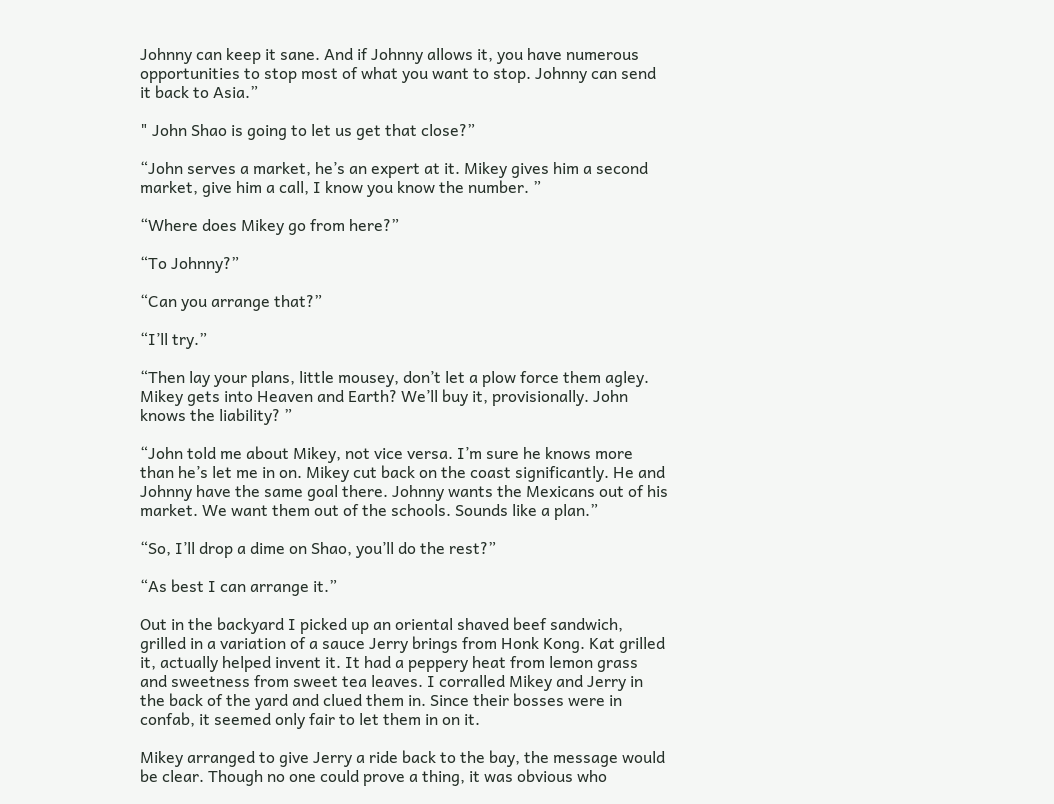Johnny can keep it sane. And if Johnny allows it, you have numerous opportunities to stop most of what you want to stop. Johnny can send it back to Asia.”

" John Shao is going to let us get that close?”

“John serves a market, he’s an expert at it. Mikey gives him a second market, give him a call, I know you know the number. ”

“Where does Mikey go from here?”

“To Johnny?”

“Can you arrange that?”

“I’ll try.”

“Then lay your plans, little mousey, don’t let a plow force them agley. Mikey gets into Heaven and Earth? We’ll buy it, provisionally. John knows the liability? ”

“John told me about Mikey, not vice versa. I’m sure he knows more than he’s let me in on. Mikey cut back on the coast significantly. He and Johnny have the same goal there. Johnny wants the Mexicans out of his market. We want them out of the schools. Sounds like a plan.”

“So, I’ll drop a dime on Shao, you’ll do the rest?”

“As best I can arrange it.”

Out in the backyard I picked up an oriental shaved beef sandwich, grilled in a variation of a sauce Jerry brings from Honk Kong. Kat grilled it, actually helped invent it. It had a peppery heat from lemon grass and sweetness from sweet tea leaves. I corralled Mikey and Jerry in the back of the yard and clued them in. Since their bosses were in confab, it seemed only fair to let them in on it.

Mikey arranged to give Jerry a ride back to the bay, the message would be clear. Though no one could prove a thing, it was obvious who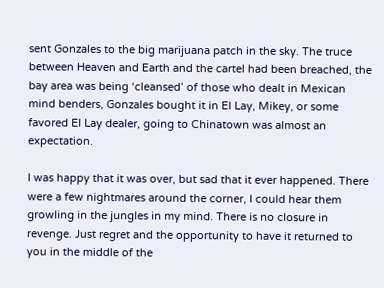sent Gonzales to the big marijuana patch in the sky. The truce between Heaven and Earth and the cartel had been breached, the bay area was being ‘cleansed’ of those who dealt in Mexican mind benders, Gonzales bought it in El Lay, Mikey, or some favored El Lay dealer, going to Chinatown was almost an expectation.

I was happy that it was over, but sad that it ever happened. There were a few nightmares around the corner, I could hear them growling in the jungles in my mind. There is no closure in revenge. Just regret and the opportunity to have it returned to you in the middle of the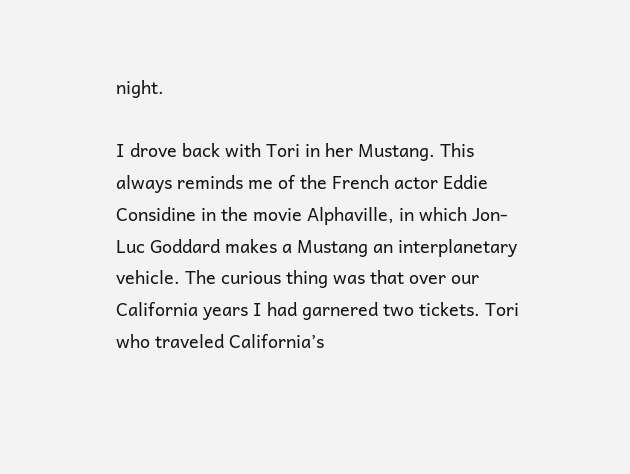night.

I drove back with Tori in her Mustang. This always reminds me of the French actor Eddie Considine in the movie Alphaville, in which Jon-Luc Goddard makes a Mustang an interplanetary vehicle. The curious thing was that over our California years I had garnered two tickets. Tori who traveled California’s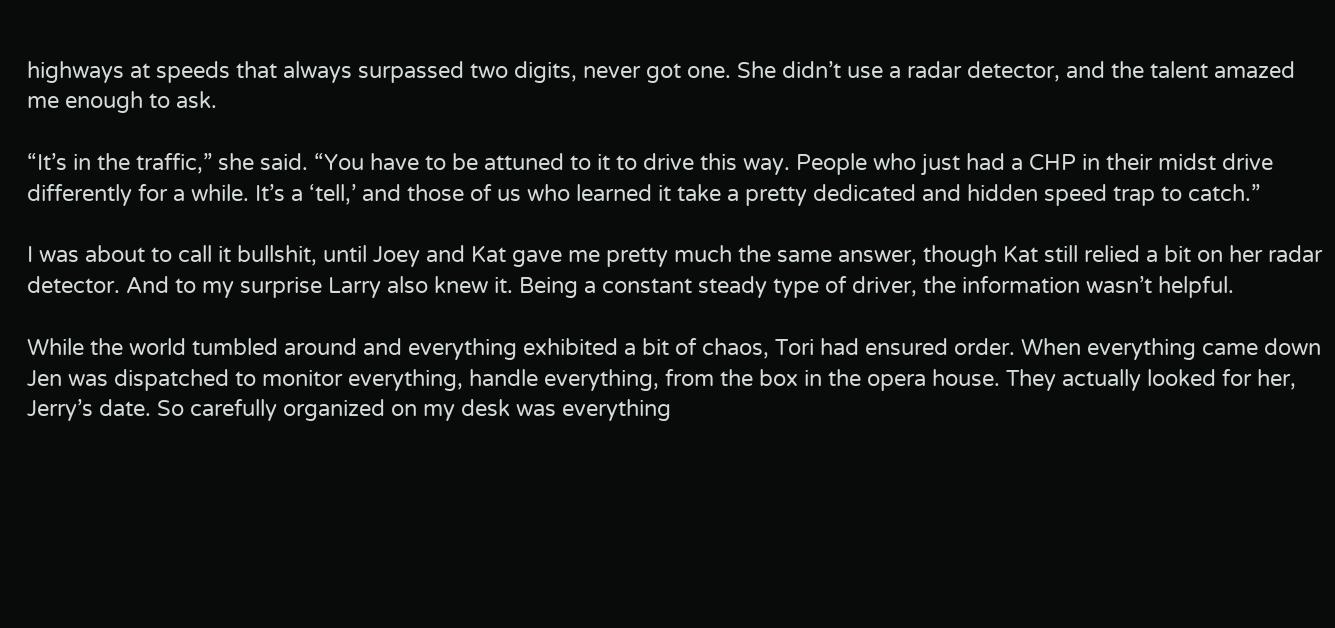highways at speeds that always surpassed two digits, never got one. She didn’t use a radar detector, and the talent amazed me enough to ask.

“It’s in the traffic,” she said. “You have to be attuned to it to drive this way. People who just had a CHP in their midst drive differently for a while. It’s a ‘tell,’ and those of us who learned it take a pretty dedicated and hidden speed trap to catch.”

I was about to call it bullshit, until Joey and Kat gave me pretty much the same answer, though Kat still relied a bit on her radar detector. And to my surprise Larry also knew it. Being a constant steady type of driver, the information wasn’t helpful.

While the world tumbled around and everything exhibited a bit of chaos, Tori had ensured order. When everything came down Jen was dispatched to monitor everything, handle everything, from the box in the opera house. They actually looked for her, Jerry’s date. So carefully organized on my desk was everything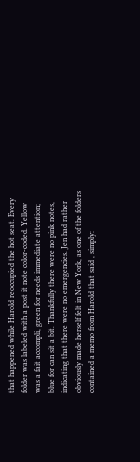that happened while Harold reoccupied the hot seat. Every folder was labeled with a post it note color-coded. Yellow was a fait accompli, green for needs immediate attention; blue for can sit a bit. Thankfully there were no pink notes, indicating that there were no emergencies. Jen had rather obviously made herself felt in New York, as one of the folders contained a memo from Harold that said , simply: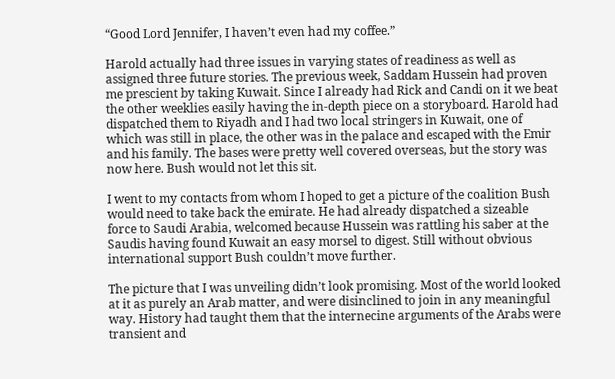“Good Lord Jennifer, I haven’t even had my coffee.”

Harold actually had three issues in varying states of readiness as well as assigned three future stories. The previous week, Saddam Hussein had proven me prescient by taking Kuwait. Since I already had Rick and Candi on it we beat the other weeklies easily having the in-depth piece on a storyboard. Harold had dispatched them to Riyadh and I had two local stringers in Kuwait, one of which was still in place, the other was in the palace and escaped with the Emir and his family. The bases were pretty well covered overseas, but the story was now here. Bush would not let this sit.

I went to my contacts from whom I hoped to get a picture of the coalition Bush would need to take back the emirate. He had already dispatched a sizeable force to Saudi Arabia, welcomed because Hussein was rattling his saber at the Saudis having found Kuwait an easy morsel to digest. Still without obvious international support Bush couldn’t move further.

The picture that I was unveiling didn’t look promising. Most of the world looked at it as purely an Arab matter, and were disinclined to join in any meaningful way. History had taught them that the internecine arguments of the Arabs were transient and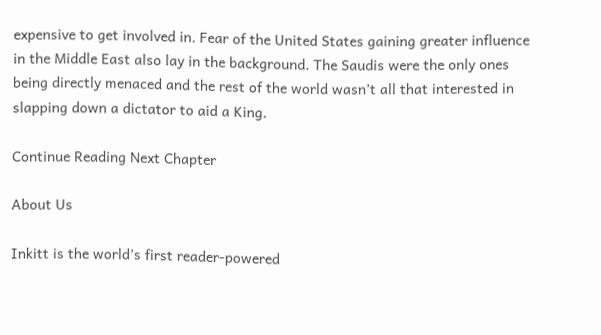expensive to get involved in. Fear of the United States gaining greater influence in the Middle East also lay in the background. The Saudis were the only ones being directly menaced and the rest of the world wasn’t all that interested in slapping down a dictator to aid a King.

Continue Reading Next Chapter

About Us

Inkitt is the world’s first reader-powered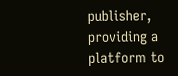publisher, providing a platform to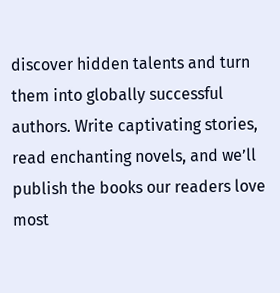discover hidden talents and turn them into globally successful authors. Write captivating stories, read enchanting novels, and we’ll publish the books our readers love most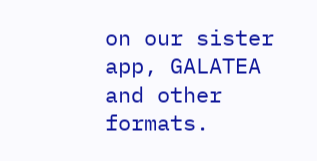on our sister app, GALATEA and other formats.